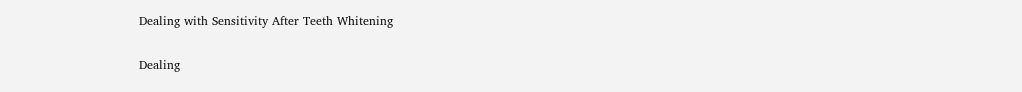Dealing with Sensitivity After Teeth Whitening

Dealing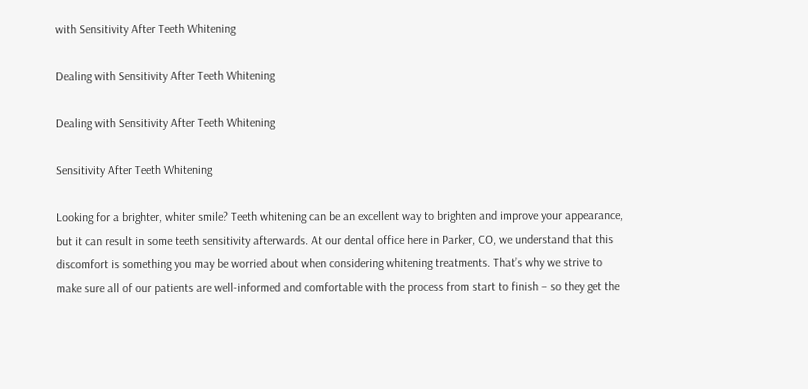with Sensitivity After Teeth Whitening

Dealing with Sensitivity After Teeth Whitening

Dealing with Sensitivity After Teeth Whitening

Sensitivity After Teeth Whitening

Looking for a brighter, whiter smile? Teeth whitening can be an excellent way to brighten and improve your appearance, but it can result in some teeth sensitivity afterwards. At our dental office here in Parker, CO, we understand that this discomfort is something you may be worried about when considering whitening treatments. That’s why we strive to make sure all of our patients are well-informed and comfortable with the process from start to finish – so they get the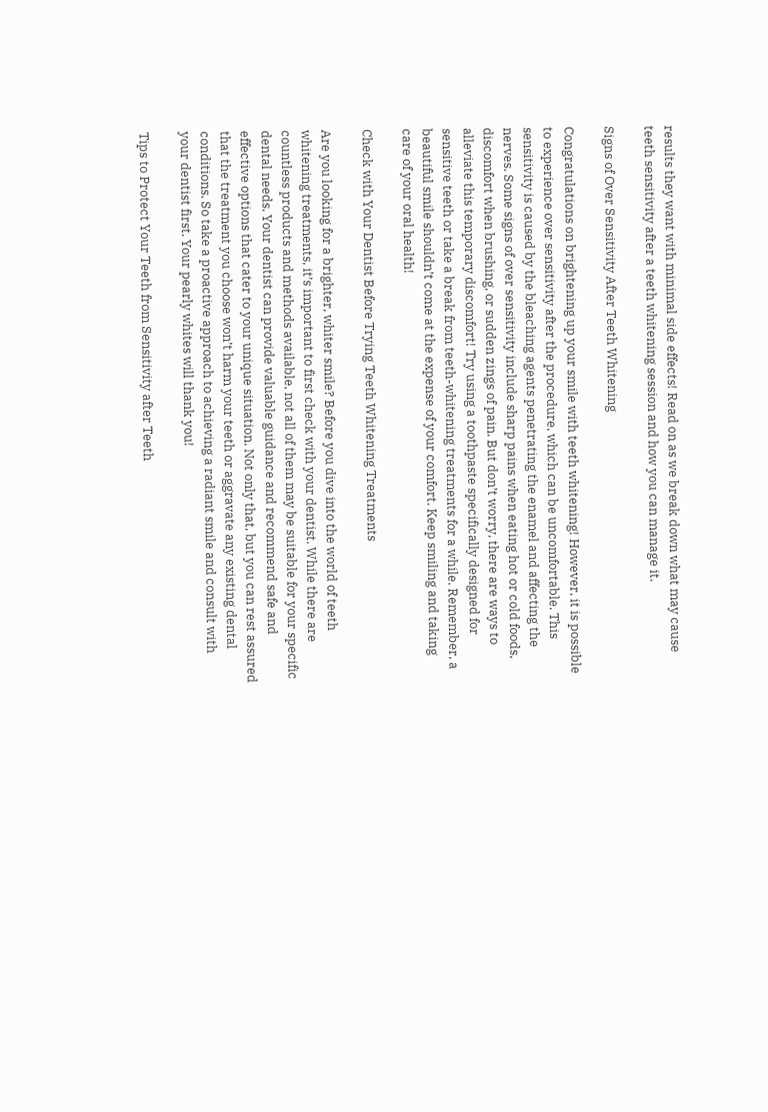results they want with minimal side effects! Read on as we break down what may cause teeth sensitivity after a teeth whitening session and how you can manage it.

Signs of Over Sensitivity After Teeth Whitening

Congratulations on brightening up your smile with teeth whitening! However, it is possible to experience over sensitivity after the procedure, which can be uncomfortable. This sensitivity is caused by the bleaching agents penetrating the enamel and affecting the nerves. Some signs of over sensitivity include sharp pains when eating hot or cold foods, discomfort when brushing, or sudden zings of pain. But don’t worry, there are ways to alleviate this temporary discomfort! Try using a toothpaste specifically designed for sensitive teeth or take a break from teeth-whitening treatments for a while. Remember, a beautiful smile shouldn’t come at the expense of your comfort. Keep smiling and taking care of your oral health!

Check with Your Dentist Before Trying Teeth Whitening Treatments

Are you looking for a brighter, whiter smile? Before you dive into the world of teeth whitening treatments, it’s important to first check with your dentist. While there are countless products and methods available, not all of them may be suitable for your specific dental needs. Your dentist can provide valuable guidance and recommend safe and effective options that cater to your unique situation. Not only that, but you can rest assured that the treatment you choose won’t harm your teeth or aggravate any existing dental conditions. So take a proactive approach to achieving a radiant smile and consult with your dentist first. Your pearly whites will thank you!

Tips to Protect Your Teeth from Sensitivity after Teeth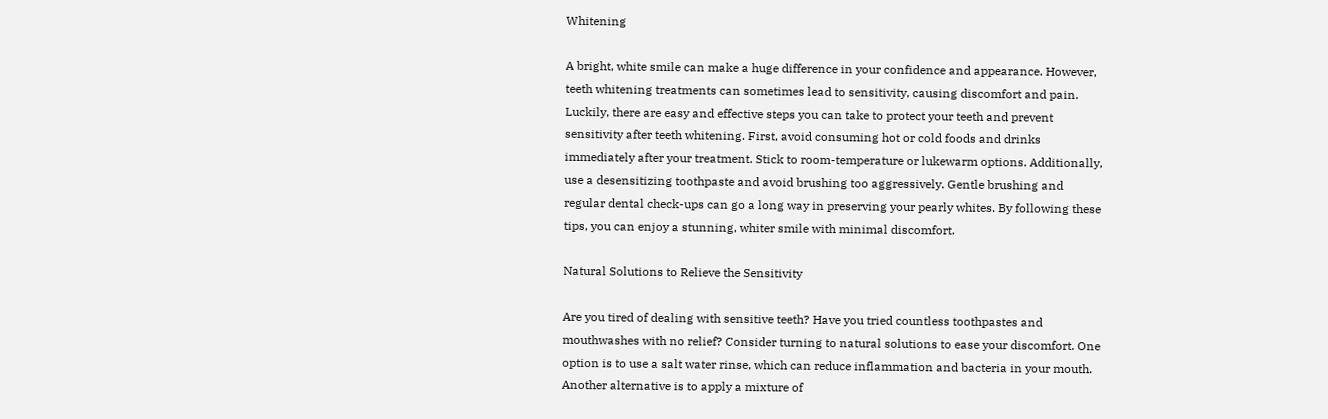Whitening

A bright, white smile can make a huge difference in your confidence and appearance. However, teeth whitening treatments can sometimes lead to sensitivity, causing discomfort and pain. Luckily, there are easy and effective steps you can take to protect your teeth and prevent sensitivity after teeth whitening. First, avoid consuming hot or cold foods and drinks immediately after your treatment. Stick to room-temperature or lukewarm options. Additionally, use a desensitizing toothpaste and avoid brushing too aggressively. Gentle brushing and regular dental check-ups can go a long way in preserving your pearly whites. By following these tips, you can enjoy a stunning, whiter smile with minimal discomfort.

Natural Solutions to Relieve the Sensitivity

Are you tired of dealing with sensitive teeth? Have you tried countless toothpastes and mouthwashes with no relief? Consider turning to natural solutions to ease your discomfort. One option is to use a salt water rinse, which can reduce inflammation and bacteria in your mouth. Another alternative is to apply a mixture of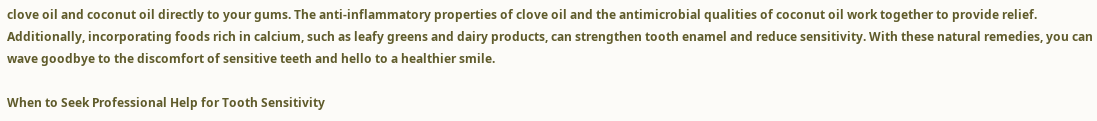clove oil and coconut oil directly to your gums. The anti-inflammatory properties of clove oil and the antimicrobial qualities of coconut oil work together to provide relief. Additionally, incorporating foods rich in calcium, such as leafy greens and dairy products, can strengthen tooth enamel and reduce sensitivity. With these natural remedies, you can wave goodbye to the discomfort of sensitive teeth and hello to a healthier smile.

When to Seek Professional Help for Tooth Sensitivity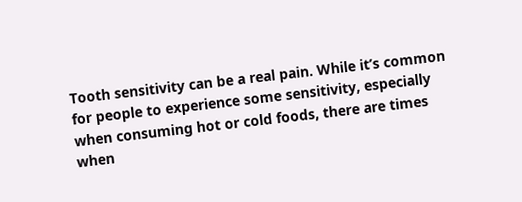Tooth sensitivity can be a real pain. While it’s common for people to experience some sensitivity, especially when consuming hot or cold foods, there are times when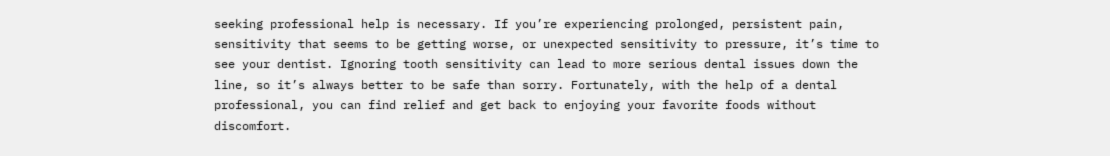seeking professional help is necessary. If you’re experiencing prolonged, persistent pain, sensitivity that seems to be getting worse, or unexpected sensitivity to pressure, it’s time to see your dentist. Ignoring tooth sensitivity can lead to more serious dental issues down the line, so it’s always better to be safe than sorry. Fortunately, with the help of a dental professional, you can find relief and get back to enjoying your favorite foods without discomfort.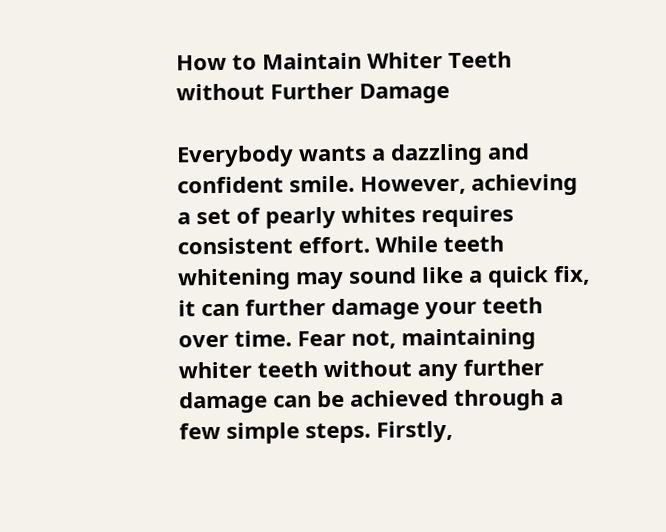How to Maintain Whiter Teeth without Further Damage

Everybody wants a dazzling and confident smile. However, achieving a set of pearly whites requires consistent effort. While teeth whitening may sound like a quick fix, it can further damage your teeth over time. Fear not, maintaining whiter teeth without any further damage can be achieved through a few simple steps. Firstly,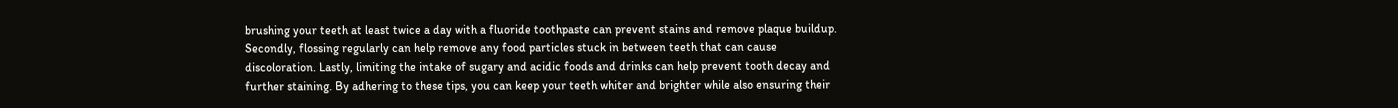brushing your teeth at least twice a day with a fluoride toothpaste can prevent stains and remove plaque buildup. Secondly, flossing regularly can help remove any food particles stuck in between teeth that can cause discoloration. Lastly, limiting the intake of sugary and acidic foods and drinks can help prevent tooth decay and further staining. By adhering to these tips, you can keep your teeth whiter and brighter while also ensuring their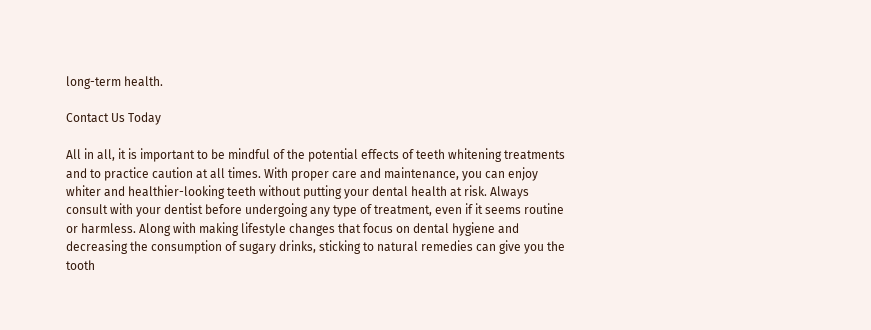long-term health.

Contact Us Today

All in all, it is important to be mindful of the potential effects of teeth whitening treatments and to practice caution at all times. With proper care and maintenance, you can enjoy whiter and healthier-looking teeth without putting your dental health at risk. Always consult with your dentist before undergoing any type of treatment, even if it seems routine or harmless. Along with making lifestyle changes that focus on dental hygiene and decreasing the consumption of sugary drinks, sticking to natural remedies can give you the tooth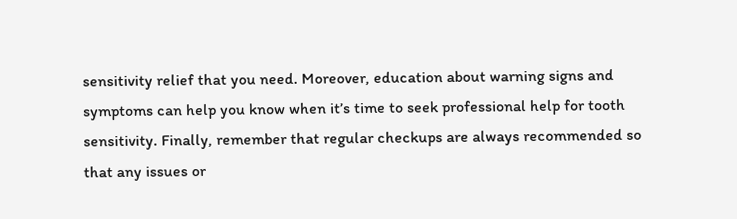sensitivity relief that you need. Moreover, education about warning signs and symptoms can help you know when it’s time to seek professional help for tooth sensitivity. Finally, remember that regular checkups are always recommended so that any issues or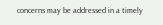concerns may be addressed in a timely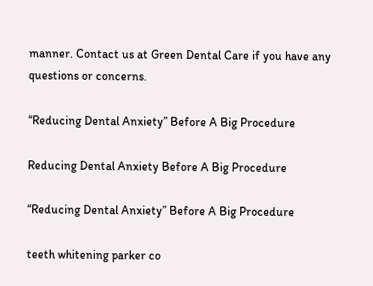manner. Contact us at Green Dental Care if you have any questions or concerns.

“Reducing Dental Anxiety” Before A Big Procedure

Reducing Dental Anxiety Before A Big Procedure

“Reducing Dental Anxiety” Before A Big Procedure

teeth whitening parker co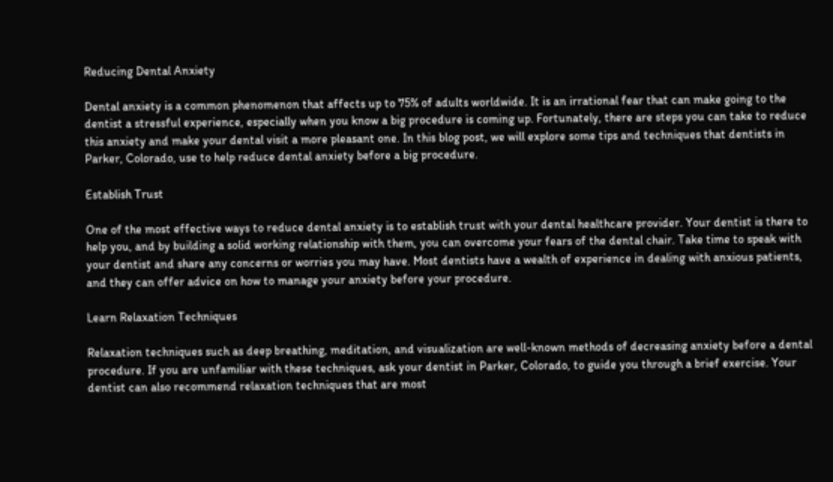Reducing Dental Anxiety

Dental anxiety is a common phenomenon that affects up to 75% of adults worldwide. It is an irrational fear that can make going to the dentist a stressful experience, especially when you know a big procedure is coming up. Fortunately, there are steps you can take to reduce this anxiety and make your dental visit a more pleasant one. In this blog post, we will explore some tips and techniques that dentists in Parker, Colorado, use to help reduce dental anxiety before a big procedure.

Establish Trust

One of the most effective ways to reduce dental anxiety is to establish trust with your dental healthcare provider. Your dentist is there to help you, and by building a solid working relationship with them, you can overcome your fears of the dental chair. Take time to speak with your dentist and share any concerns or worries you may have. Most dentists have a wealth of experience in dealing with anxious patients, and they can offer advice on how to manage your anxiety before your procedure.

Learn Relaxation Techniques

Relaxation techniques such as deep breathing, meditation, and visualization are well-known methods of decreasing anxiety before a dental procedure. If you are unfamiliar with these techniques, ask your dentist in Parker, Colorado, to guide you through a brief exercise. Your dentist can also recommend relaxation techniques that are most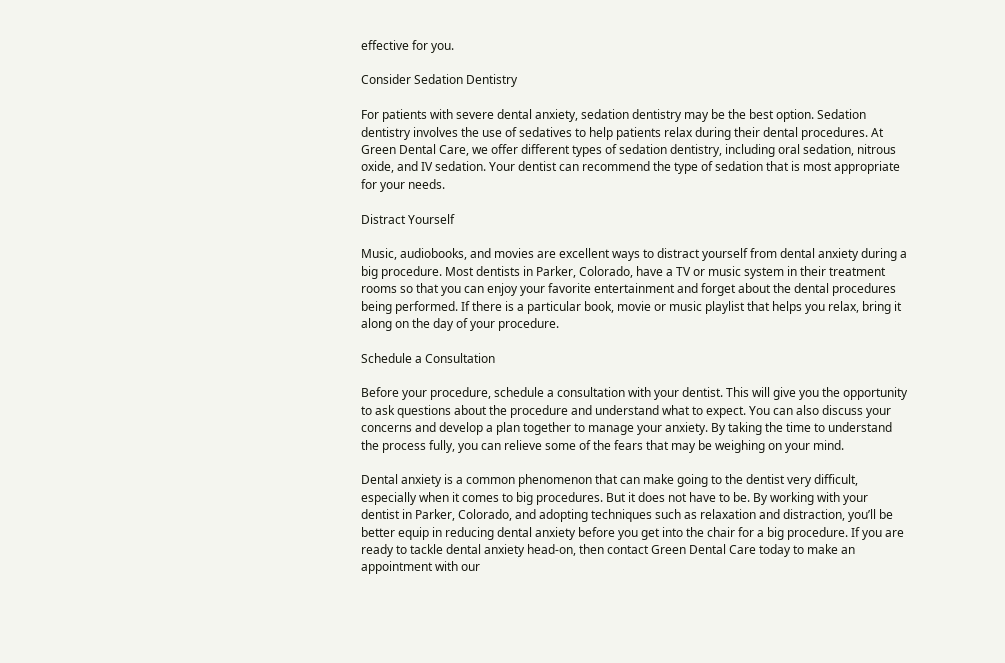effective for you.

Consider Sedation Dentistry

For patients with severe dental anxiety, sedation dentistry may be the best option. Sedation dentistry involves the use of sedatives to help patients relax during their dental procedures. At Green Dental Care, we offer different types of sedation dentistry, including oral sedation, nitrous oxide, and IV sedation. Your dentist can recommend the type of sedation that is most appropriate for your needs.

Distract Yourself

Music, audiobooks, and movies are excellent ways to distract yourself from dental anxiety during a big procedure. Most dentists in Parker, Colorado, have a TV or music system in their treatment rooms so that you can enjoy your favorite entertainment and forget about the dental procedures being performed. If there is a particular book, movie or music playlist that helps you relax, bring it along on the day of your procedure.

Schedule a Consultation

Before your procedure, schedule a consultation with your dentist. This will give you the opportunity to ask questions about the procedure and understand what to expect. You can also discuss your concerns and develop a plan together to manage your anxiety. By taking the time to understand the process fully, you can relieve some of the fears that may be weighing on your mind.

Dental anxiety is a common phenomenon that can make going to the dentist very difficult, especially when it comes to big procedures. But it does not have to be. By working with your dentist in Parker, Colorado, and adopting techniques such as relaxation and distraction, you’ll be better equip in reducing dental anxiety before you get into the chair for a big procedure. If you are ready to tackle dental anxiety head-on, then contact Green Dental Care today to make an appointment with our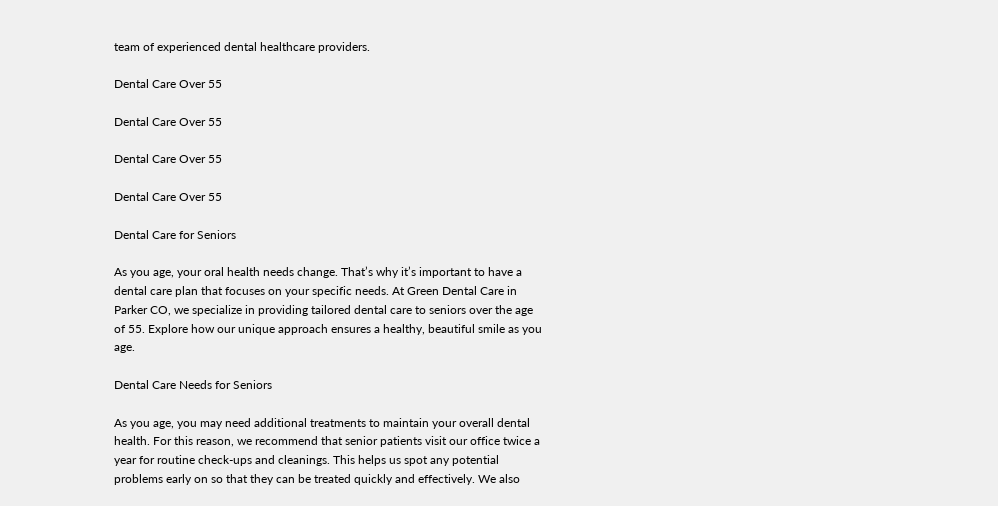team of experienced dental healthcare providers.

Dental Care Over 55

Dental Care Over 55

Dental Care Over 55

Dental Care Over 55

Dental Care for Seniors

As you age, your oral health needs change. That’s why it’s important to have a dental care plan that focuses on your specific needs. At Green Dental Care in Parker CO, we specialize in providing tailored dental care to seniors over the age of 55. Explore how our unique approach ensures a healthy, beautiful smile as you age.

Dental Care Needs for Seniors

As you age, you may need additional treatments to maintain your overall dental health. For this reason, we recommend that senior patients visit our office twice a year for routine check-ups and cleanings. This helps us spot any potential problems early on so that they can be treated quickly and effectively. We also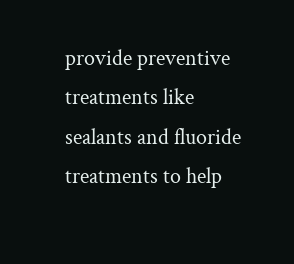provide preventive treatments like sealants and fluoride treatments to help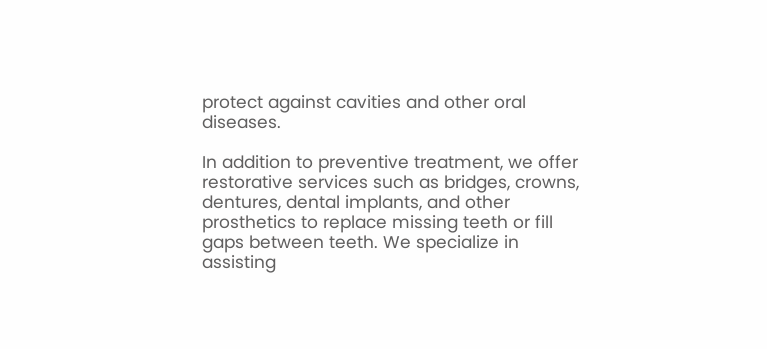protect against cavities and other oral diseases.

In addition to preventive treatment, we offer restorative services such as bridges, crowns, dentures, dental implants, and other prosthetics to replace missing teeth or fill gaps between teeth. We specialize in assisting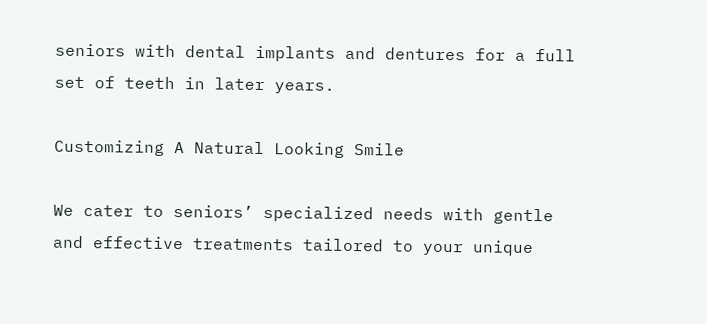seniors with dental implants and dentures for a full set of teeth in later years.

Customizing A Natural Looking Smile

We cater to seniors’ specialized needs with gentle and effective treatments tailored to your unique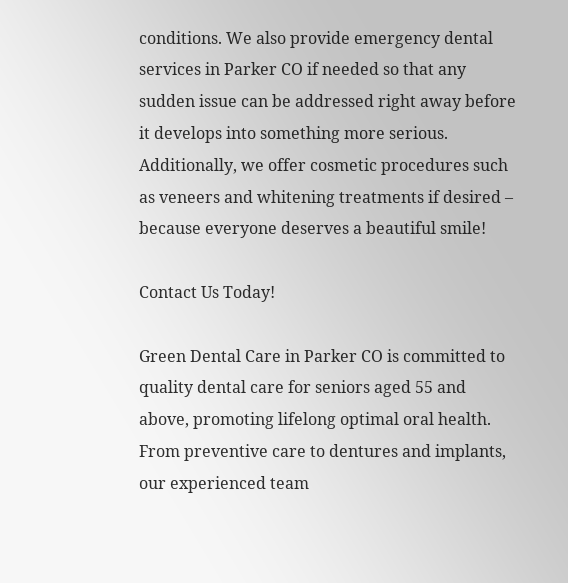conditions. We also provide emergency dental services in Parker CO if needed so that any sudden issue can be addressed right away before it develops into something more serious. Additionally, we offer cosmetic procedures such as veneers and whitening treatments if desired – because everyone deserves a beautiful smile!

Contact Us Today!

Green Dental Care in Parker CO is committed to quality dental care for seniors aged 55 and above, promoting lifelong optimal oral health. From preventive care to dentures and implants, our experienced team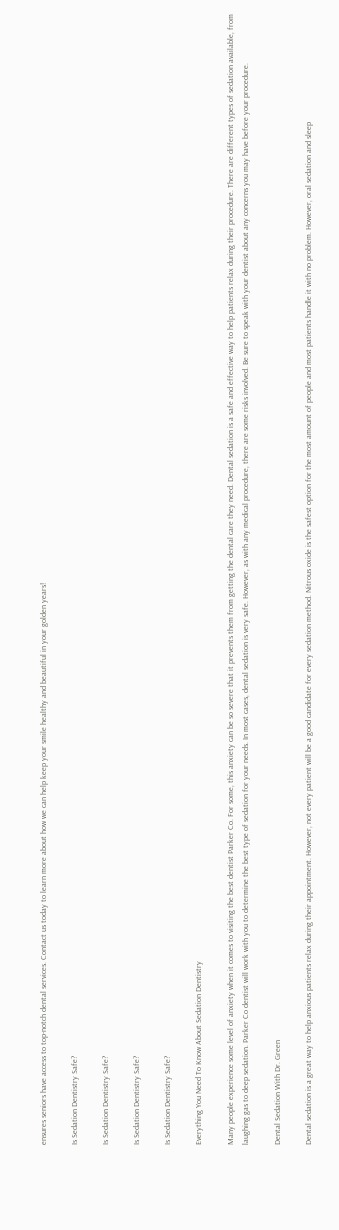ensures seniors have access to top-notch dental services. Contact us today to learn more about how we can help keep your smile healthy and beautiful in your golden years!

Is Sedation Dentistry Safe?

Is Sedation Dentistry Safe?

Is Sedation Dentistry Safe?

Is Sedation Dentistry Safe?

Everything You Need To Know About Sedation Dentistry

Many people experience some level of anxiety when it comes to visiting the best dentist Parker Co. For some, this anxiety can be so severe that it prevents them from getting the dental care they need. Dental sedation is a safe and effective way to help patients relax during their procedure. There are different types of sedation available, from laughing gas to deep sedation. Parker Co dentist will work with you to determine the best type of sedation for your needs. In most cases, dental sedation is very safe. However, as with any medical procedure, there are some risks involved. Be sure to speak with your dentist about any concerns you may have before your procedure.

Dental Sedation With Dr. Green

Dental sedation is a great way to help anxious patients relax during their appointment. However, not every patient will be a good candidate for every sedation method. Nitrous oxide is the safest option for the most amount of people and most patients handle it with no problem. However, oral sedation and sleep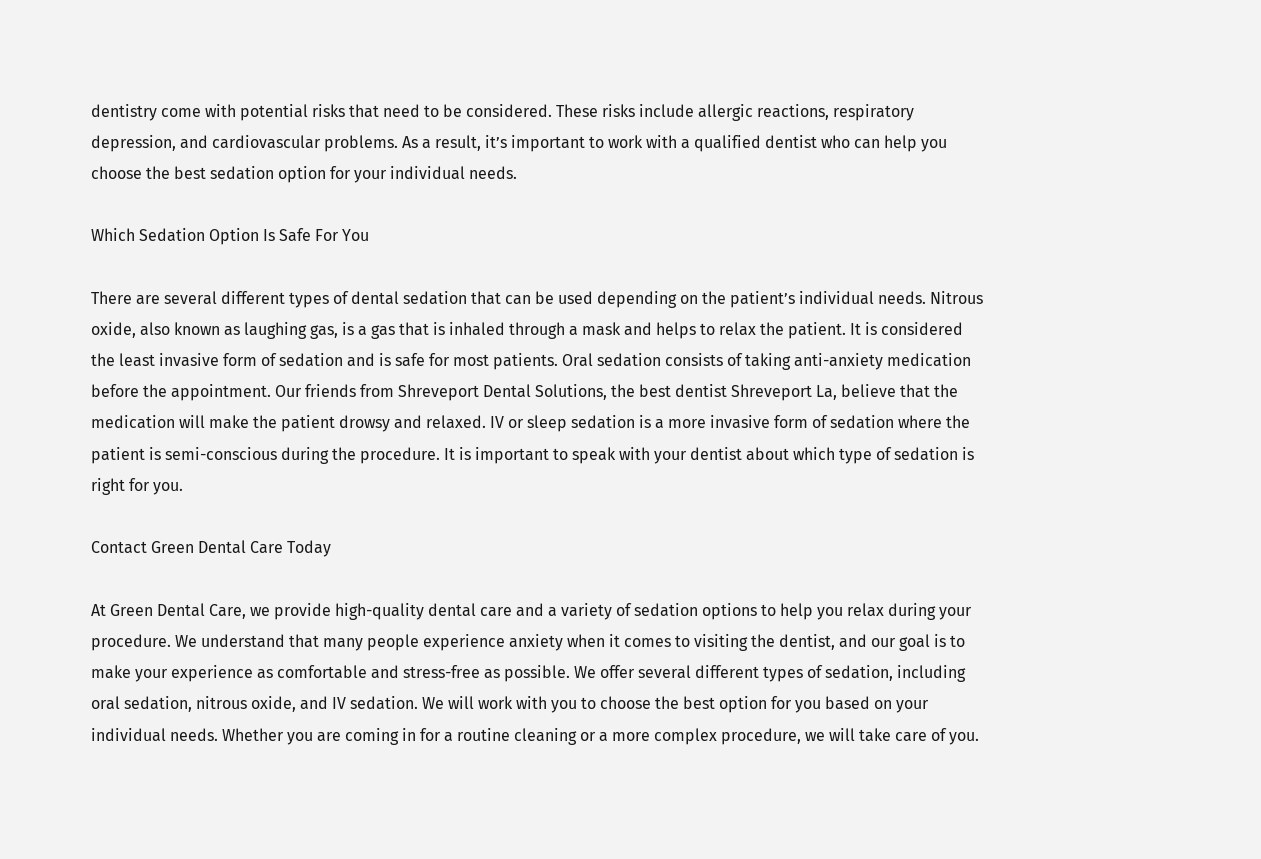dentistry come with potential risks that need to be considered. These risks include allergic reactions, respiratory depression, and cardiovascular problems. As a result, it’s important to work with a qualified dentist who can help you choose the best sedation option for your individual needs.

Which Sedation Option Is Safe For You

There are several different types of dental sedation that can be used depending on the patient’s individual needs. Nitrous oxide, also known as laughing gas, is a gas that is inhaled through a mask and helps to relax the patient. It is considered the least invasive form of sedation and is safe for most patients. Oral sedation consists of taking anti-anxiety medication before the appointment. Our friends from Shreveport Dental Solutions, the best dentist Shreveport La, believe that the medication will make the patient drowsy and relaxed. IV or sleep sedation is a more invasive form of sedation where the patient is semi-conscious during the procedure. It is important to speak with your dentist about which type of sedation is right for you.

Contact Green Dental Care Today

At Green Dental Care, we provide high-quality dental care and a variety of sedation options to help you relax during your procedure. We understand that many people experience anxiety when it comes to visiting the dentist, and our goal is to make your experience as comfortable and stress-free as possible. We offer several different types of sedation, including oral sedation, nitrous oxide, and IV sedation. We will work with you to choose the best option for you based on your individual needs. Whether you are coming in for a routine cleaning or a more complex procedure, we will take care of you.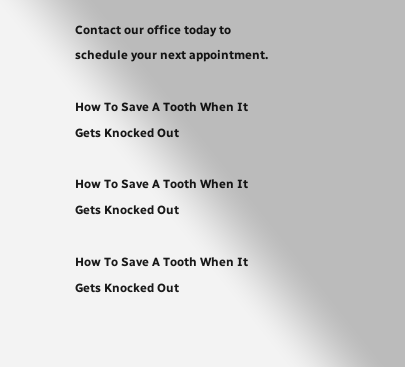Contact our office today to schedule your next appointment.

How To Save A Tooth When It Gets Knocked Out

How To Save A Tooth When It Gets Knocked Out

How To Save A Tooth When It Gets Knocked Out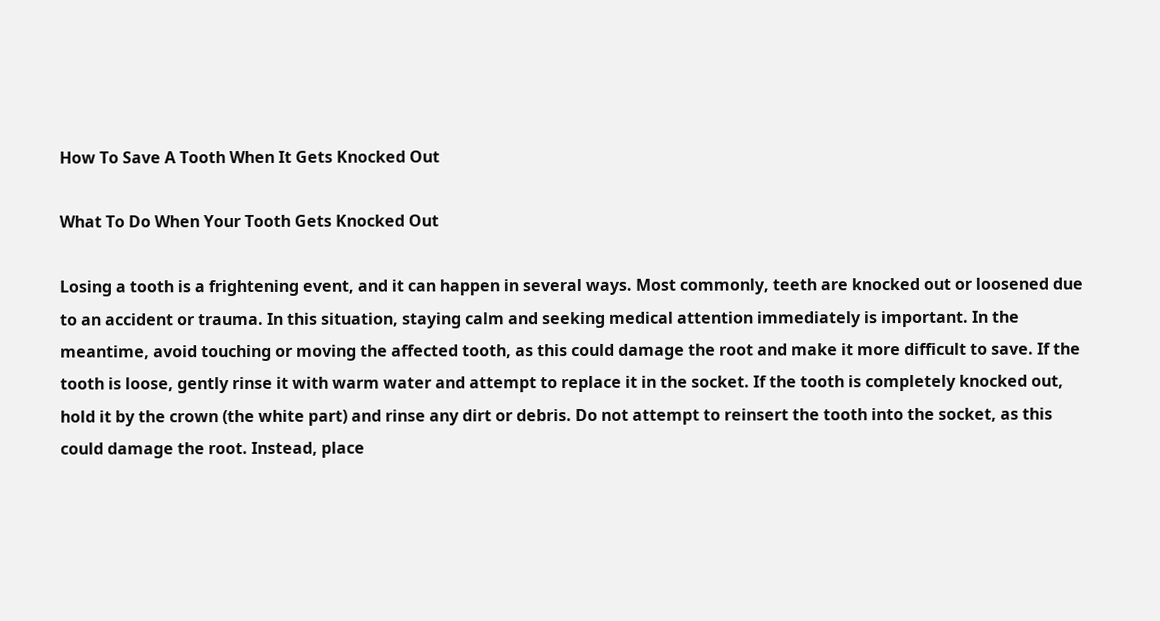How To Save A Tooth When It Gets Knocked Out

What To Do When Your Tooth Gets Knocked Out

Losing a tooth is a frightening event, and it can happen in several ways. Most commonly, teeth are knocked out or loosened due to an accident or trauma. In this situation, staying calm and seeking medical attention immediately is important. In the meantime, avoid touching or moving the affected tooth, as this could damage the root and make it more difficult to save. If the tooth is loose, gently rinse it with warm water and attempt to replace it in the socket. If the tooth is completely knocked out, hold it by the crown (the white part) and rinse any dirt or debris. Do not attempt to reinsert the tooth into the socket, as this could damage the root. Instead, place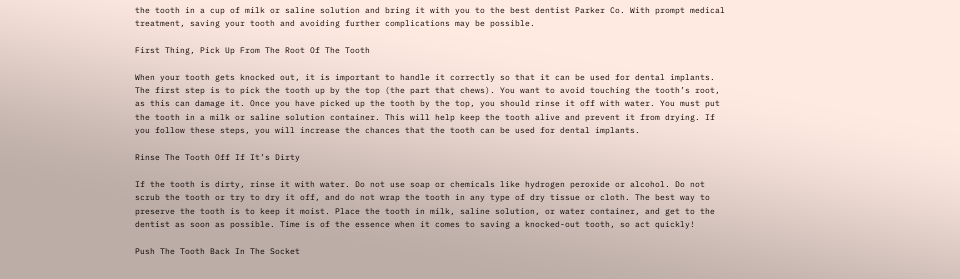the tooth in a cup of milk or saline solution and bring it with you to the best dentist Parker Co. With prompt medical treatment, saving your tooth and avoiding further complications may be possible.

First Thing, Pick Up From The Root Of The Tooth

When your tooth gets knocked out, it is important to handle it correctly so that it can be used for dental implants. The first step is to pick the tooth up by the top (the part that chews). You want to avoid touching the tooth’s root, as this can damage it. Once you have picked up the tooth by the top, you should rinse it off with water. You must put the tooth in a milk or saline solution container. This will help keep the tooth alive and prevent it from drying. If you follow these steps, you will increase the chances that the tooth can be used for dental implants.

Rinse The Tooth Off If It’s Dirty

If the tooth is dirty, rinse it with water. Do not use soap or chemicals like hydrogen peroxide or alcohol. Do not scrub the tooth or try to dry it off, and do not wrap the tooth in any type of dry tissue or cloth. The best way to preserve the tooth is to keep it moist. Place the tooth in milk, saline solution, or water container, and get to the dentist as soon as possible. Time is of the essence when it comes to saving a knocked-out tooth, so act quickly!

Push The Tooth Back In The Socket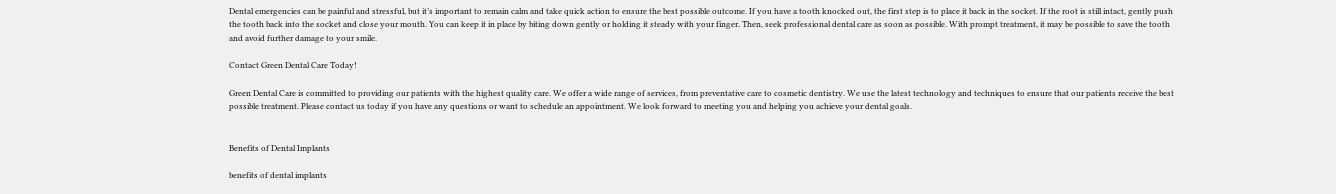Dental emergencies can be painful and stressful, but it’s important to remain calm and take quick action to ensure the best possible outcome. If you have a tooth knocked out, the first step is to place it back in the socket. If the root is still intact, gently push the tooth back into the socket and close your mouth. You can keep it in place by biting down gently or holding it steady with your finger. Then, seek professional dental care as soon as possible. With prompt treatment, it may be possible to save the tooth and avoid further damage to your smile.

Contact Green Dental Care Today!

Green Dental Care is committed to providing our patients with the highest quality care. We offer a wide range of services, from preventative care to cosmetic dentistry. We use the latest technology and techniques to ensure that our patients receive the best possible treatment. Please contact us today if you have any questions or want to schedule an appointment. We look forward to meeting you and helping you achieve your dental goals.


Benefits of Dental Implants

benefits of dental implants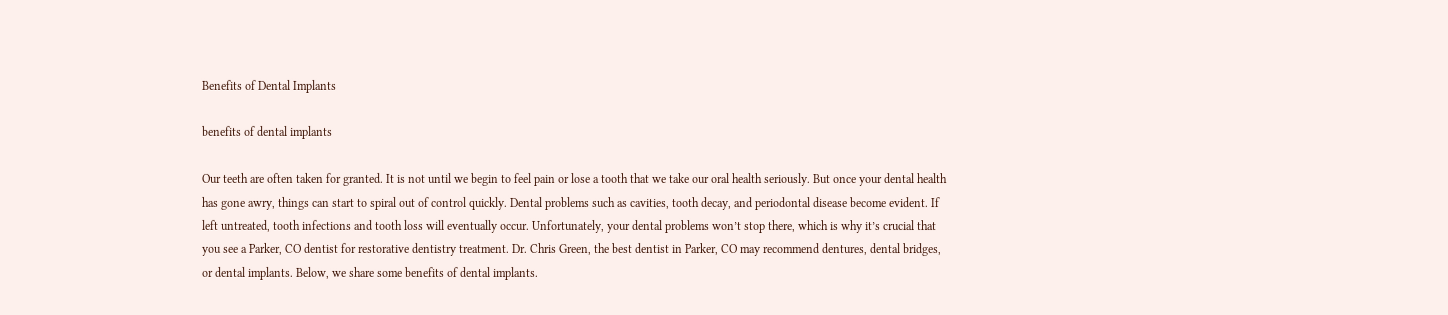Benefits of Dental Implants

benefits of dental implants

Our teeth are often taken for granted. It is not until we begin to feel pain or lose a tooth that we take our oral health seriously. But once your dental health has gone awry, things can start to spiral out of control quickly. Dental problems such as cavities, tooth decay, and periodontal disease become evident. If left untreated, tooth infections and tooth loss will eventually occur. Unfortunately, your dental problems won’t stop there, which is why it’s crucial that you see a Parker, CO dentist for restorative dentistry treatment. Dr. Chris Green, the best dentist in Parker, CO may recommend dentures, dental bridges, or dental implants. Below, we share some benefits of dental implants.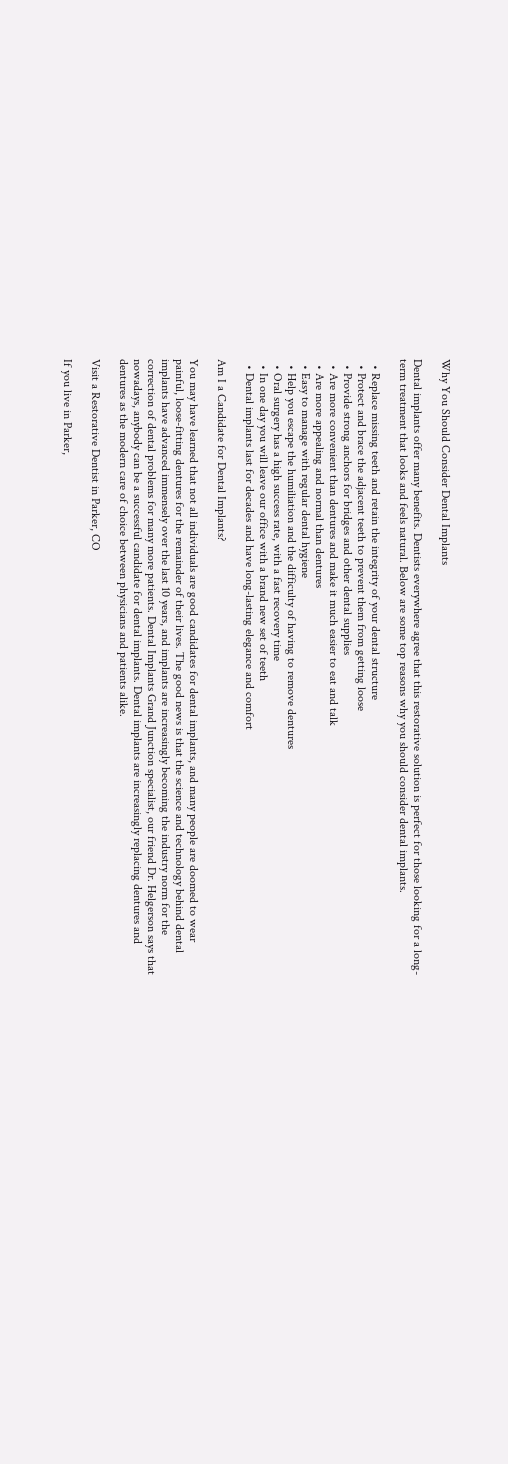Why You Should Consider Dental Implants

Dental implants offer many benefits. Dentists everywhere agree that this restorative solution is perfect for those looking for a long-term treatment that looks and feels natural. Below are some top reasons why you should consider dental implants.

  • Replace missing teeth and retain the integrity of your dental structure
  • Protect and brace the adjacent teeth to prevent them from getting loose
  • Provide strong anchors for bridges and other dental supplies
  • Are more convenient than dentures and make it much easier to eat and talk
  • Are more appealing and normal than dentures
  • Easy to manage with regular dental hygiene
  • Help you escape the humiliation and the difficulty of having to remove dentures
  • Oral surgery has a high success rate, with a fast recovery time
  • In one day you will leave our office with a brand new set of teeth
  • Dental implants last for decades and have long-lasting elegance and comfort

Am I a Candidate for Dental Implants?

You may have learned that not all individuals are good candidates for dental implants, and many people are doomed to wear painful, loose-fitting dentures for the remainder of their lives. The good news is that the science and technology behind dental implants have advanced immensely over the last 10 years, and implants are increasingly becoming the industry norm for the correction of dental problems for many more patients. Dental Implants Grand Junction specialist, our friend Dr. Helgerson says that nowadays, anybody can be a successful candidate for dental implants. Dental implants are increasingly replacing dentures and dentures as the modern care of choice between physicians and patients alike.

Visit a Restorative Dentist in Parker, CO

If you live in Parker,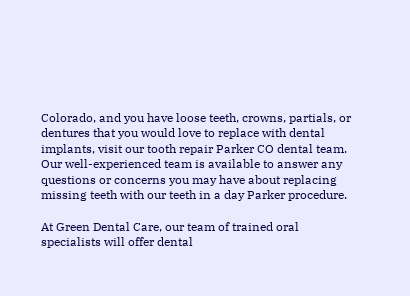Colorado, and you have loose teeth, crowns, partials, or dentures that you would love to replace with dental implants, visit our tooth repair Parker CO dental team. Our well-experienced team is available to answer any questions or concerns you may have about replacing missing teeth with our teeth in a day Parker procedure.

At Green Dental Care, our team of trained oral specialists will offer dental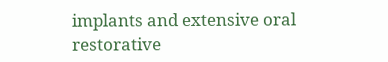implants and extensive oral restorative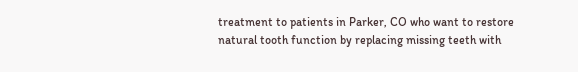treatment to patients in Parker, CO who want to restore natural tooth function by replacing missing teeth with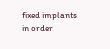fixed implants in order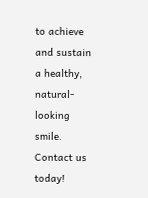to achieve and sustain a healthy, natural-looking smile. Contact us today!